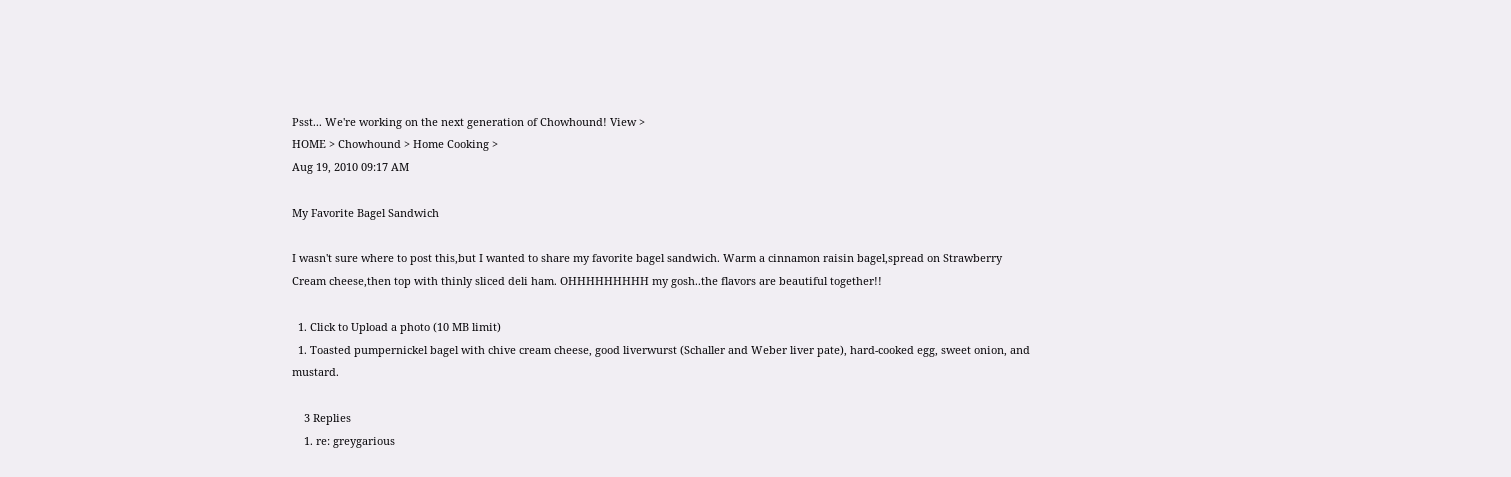Psst... We're working on the next generation of Chowhound! View >
HOME > Chowhound > Home Cooking >
Aug 19, 2010 09:17 AM

My Favorite Bagel Sandwich

I wasn't sure where to post this,but I wanted to share my favorite bagel sandwich. Warm a cinnamon raisin bagel,spread on Strawberry Cream cheese,then top with thinly sliced deli ham. OHHHHHHHHH my gosh..the flavors are beautiful together!!

  1. Click to Upload a photo (10 MB limit)
  1. Toasted pumpernickel bagel with chive cream cheese, good liverwurst (Schaller and Weber liver pate), hard-cooked egg, sweet onion, and mustard.

    3 Replies
    1. re: greygarious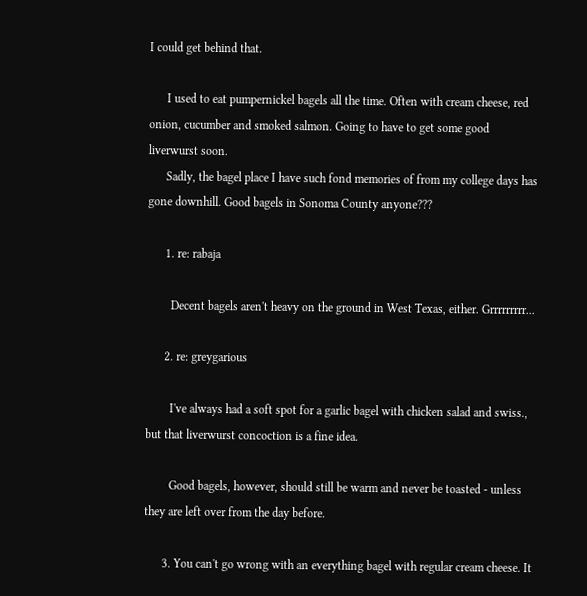I could get behind that.

      I used to eat pumpernickel bagels all the time. Often with cream cheese, red onion, cucumber and smoked salmon. Going to have to get some good liverwurst soon.
      Sadly, the bagel place I have such fond memories of from my college days has gone downhill. Good bagels in Sonoma County anyone???

      1. re: rabaja

        Decent bagels aren't heavy on the ground in West Texas, either. Grrrrrrrrr...

      2. re: greygarious

        I've always had a soft spot for a garlic bagel with chicken salad and swiss., but that liverwurst concoction is a fine idea.

        Good bagels, however, should still be warm and never be toasted - unless they are left over from the day before.

      3. You can't go wrong with an everything bagel with regular cream cheese. It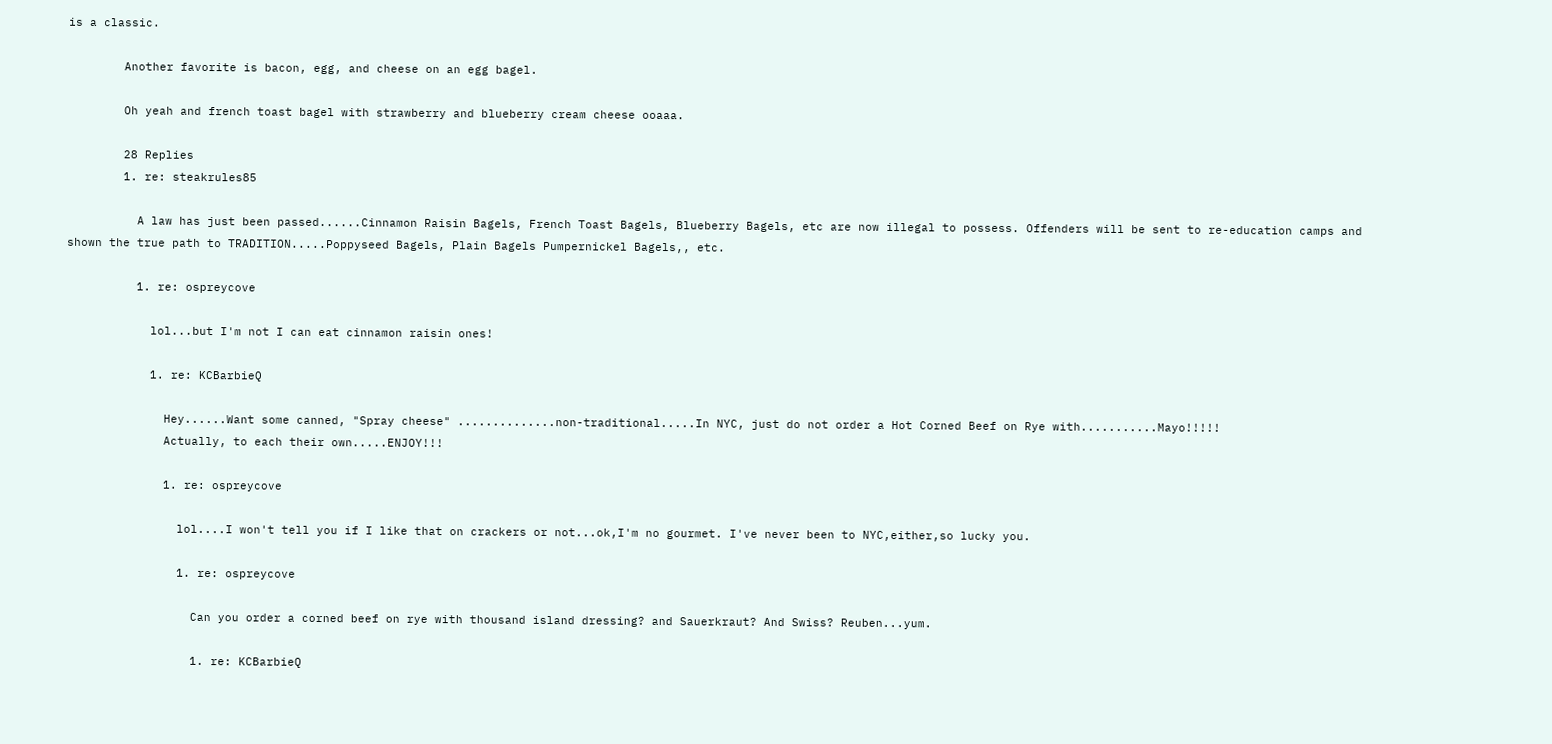is a classic.

        Another favorite is bacon, egg, and cheese on an egg bagel.

        Oh yeah and french toast bagel with strawberry and blueberry cream cheese ooaaa.

        28 Replies
        1. re: steakrules85

          A law has just been passed......Cinnamon Raisin Bagels, French Toast Bagels, Blueberry Bagels, etc are now illegal to possess. Offenders will be sent to re-education camps and shown the true path to TRADITION.....Poppyseed Bagels, Plain Bagels Pumpernickel Bagels,, etc.

          1. re: ospreycove

            lol...but I'm not I can eat cinnamon raisin ones!

            1. re: KCBarbieQ

              Hey......Want some canned, "Spray cheese" ..............non-traditional.....In NYC, just do not order a Hot Corned Beef on Rye with...........Mayo!!!!!
              Actually, to each their own.....ENJOY!!!

              1. re: ospreycove

                lol....I won't tell you if I like that on crackers or not...ok,I'm no gourmet. I've never been to NYC,either,so lucky you.

                1. re: ospreycove

                  Can you order a corned beef on rye with thousand island dressing? and Sauerkraut? And Swiss? Reuben...yum.

                  1. re: KCBarbieQ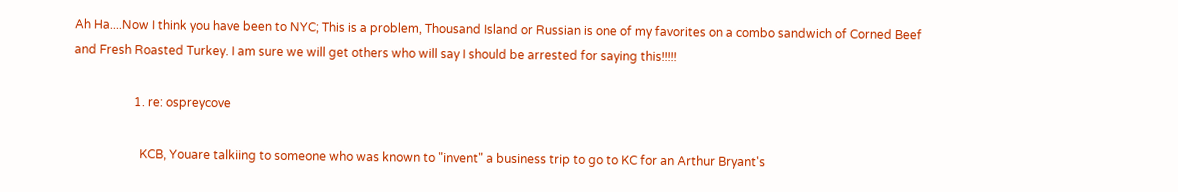Ah Ha....Now I think you have been to NYC; This is a problem, Thousand Island or Russian is one of my favorites on a combo sandwich of Corned Beef and Fresh Roasted Turkey. I am sure we will get others who will say I should be arrested for saying this!!!!!

                    1. re: ospreycove

                      KCB, Youare talkiing to someone who was known to "invent" a business trip to go to KC for an Arthur Bryant's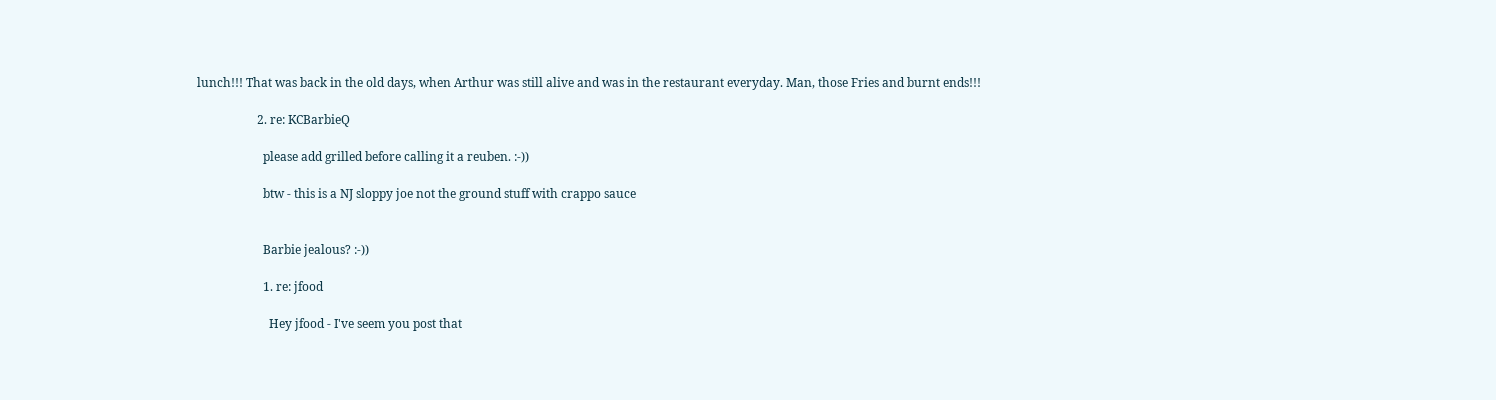lunch!!! That was back in the old days, when Arthur was still alive and was in the restaurant everyday. Man, those Fries and burnt ends!!!

                    2. re: KCBarbieQ

                      please add grilled before calling it a reuben. :-))

                      btw - this is a NJ sloppy joe not the ground stuff with crappo sauce


                      Barbie jealous? :-))

                      1. re: jfood

                        Hey jfood - I've seem you post that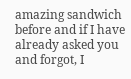amazing sandwich before and if I have already asked you and forgot, I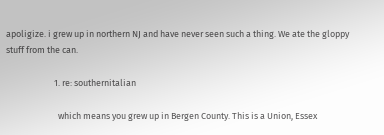apoligize. i grew up in northern NJ and have never seen such a thing. We ate the gloppy stuff from the can.

                        1. re: southernitalian

                          which means you grew up in Bergen County. This is a Union, Essex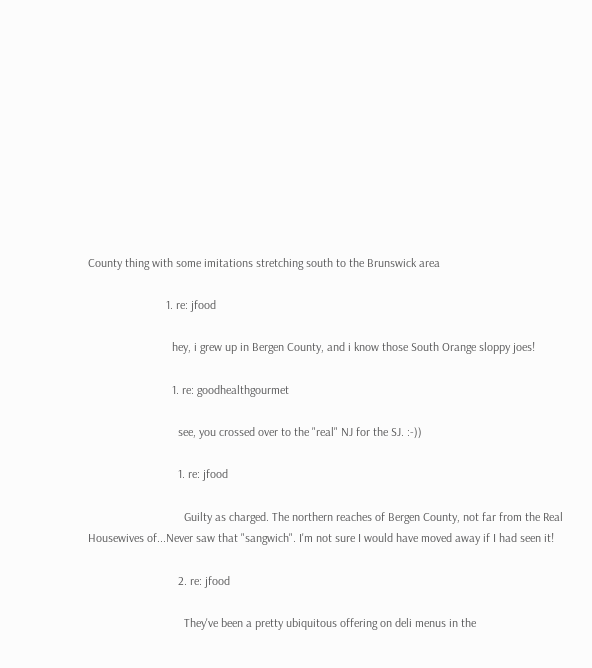County thing with some imitations stretching south to the Brunswick area

                          1. re: jfood

                            hey, i grew up in Bergen County, and i know those South Orange sloppy joes!

                            1. re: goodhealthgourmet

                              see, you crossed over to the "real" NJ for the SJ. :-))

                              1. re: jfood

                                Guilty as charged. The northern reaches of Bergen County, not far from the Real Housewives of...Never saw that "sangwich". I'm not sure I would have moved away if I had seen it!

                              2. re: jfood

                                They've been a pretty ubiquitous offering on deli menus in the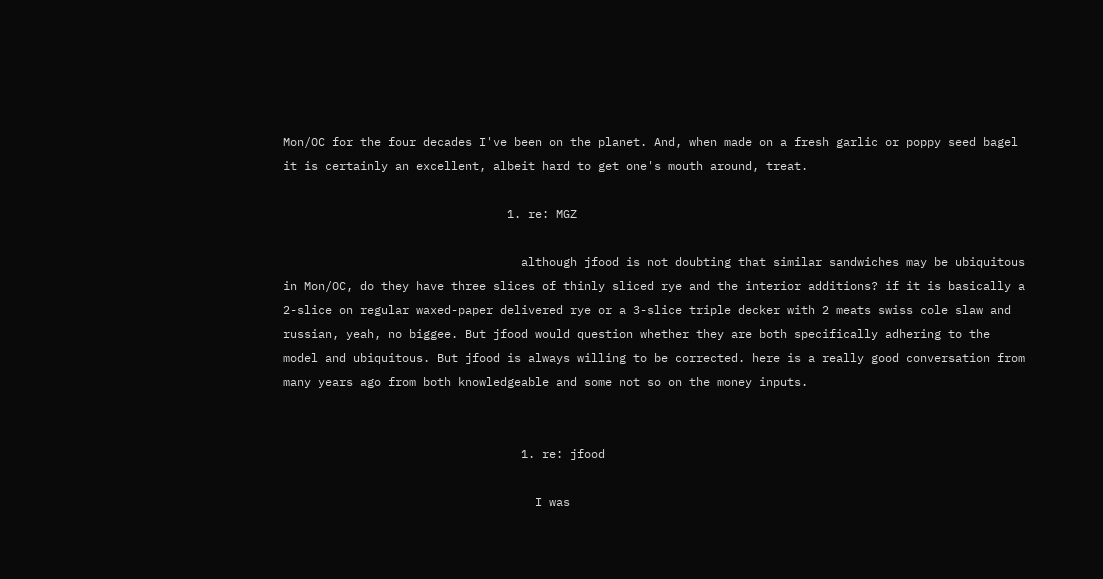Mon/OC for the four decades I've been on the planet. And, when made on a fresh garlic or poppy seed bagel it is certainly an excellent, albeit hard to get one's mouth around, treat.

                                1. re: MGZ

                                  although jfood is not doubting that similar sandwiches may be ubiquitous in Mon/OC, do they have three slices of thinly sliced rye and the interior additions? if it is basically a 2-slice on regular waxed-paper delivered rye or a 3-slice triple decker with 2 meats swiss cole slaw and russian, yeah, no biggee. But jfood would question whether they are both specifically adhering to the model and ubiquitous. But jfood is always willing to be corrected. here is a really good conversation from many years ago from both knowledgeable and some not so on the money inputs.


                                  1. re: jfood

                                    I was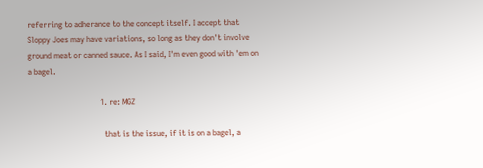referring to adherance to the concept itself. I accept that Sloppy Joes may have variations, so long as they don't involve ground meat or canned sauce. As I said, I'm even good with 'em on a bagel.

                                    1. re: MGZ

                                      that is the issue, if it is on a bagel, a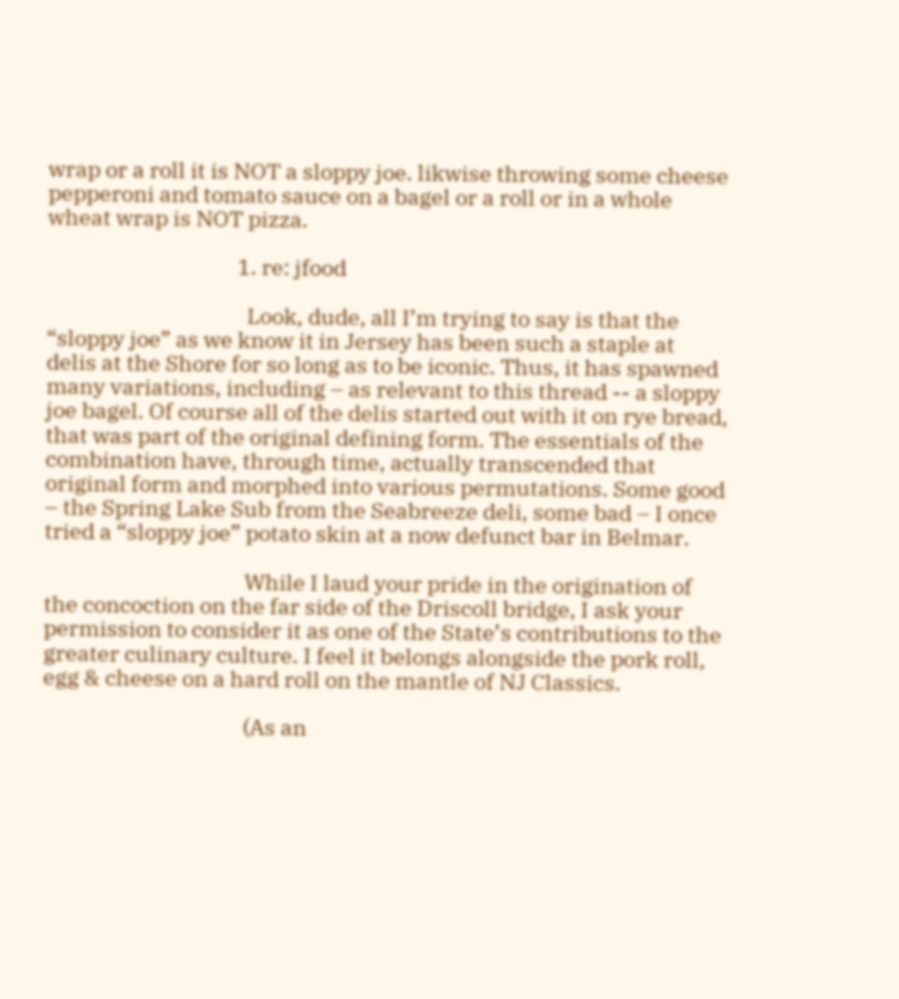wrap or a roll it is NOT a sloppy joe. likwise throwing some cheese pepperoni and tomato sauce on a bagel or a roll or in a whole wheat wrap is NOT pizza.

                                      1. re: jfood

                                        Look, dude, all I’m trying to say is that the “sloppy joe” as we know it in Jersey has been such a staple at delis at the Shore for so long as to be iconic. Thus, it has spawned many variations, including – as relevant to this thread -- a sloppy joe bagel. Of course all of the delis started out with it on rye bread, that was part of the original defining form. The essentials of the combination have, through time, actually transcended that original form and morphed into various permutations. Some good – the Spring Lake Sub from the Seabreeze deli, some bad – I once tried a “sloppy joe” potato skin at a now defunct bar in Belmar.

                                        While I laud your pride in the origination of the concoction on the far side of the Driscoll bridge, I ask your permission to consider it as one of the State’s contributions to the greater culinary culture. I feel it belongs alongside the pork roll, egg & cheese on a hard roll on the mantle of NJ Classics.

                                        (As an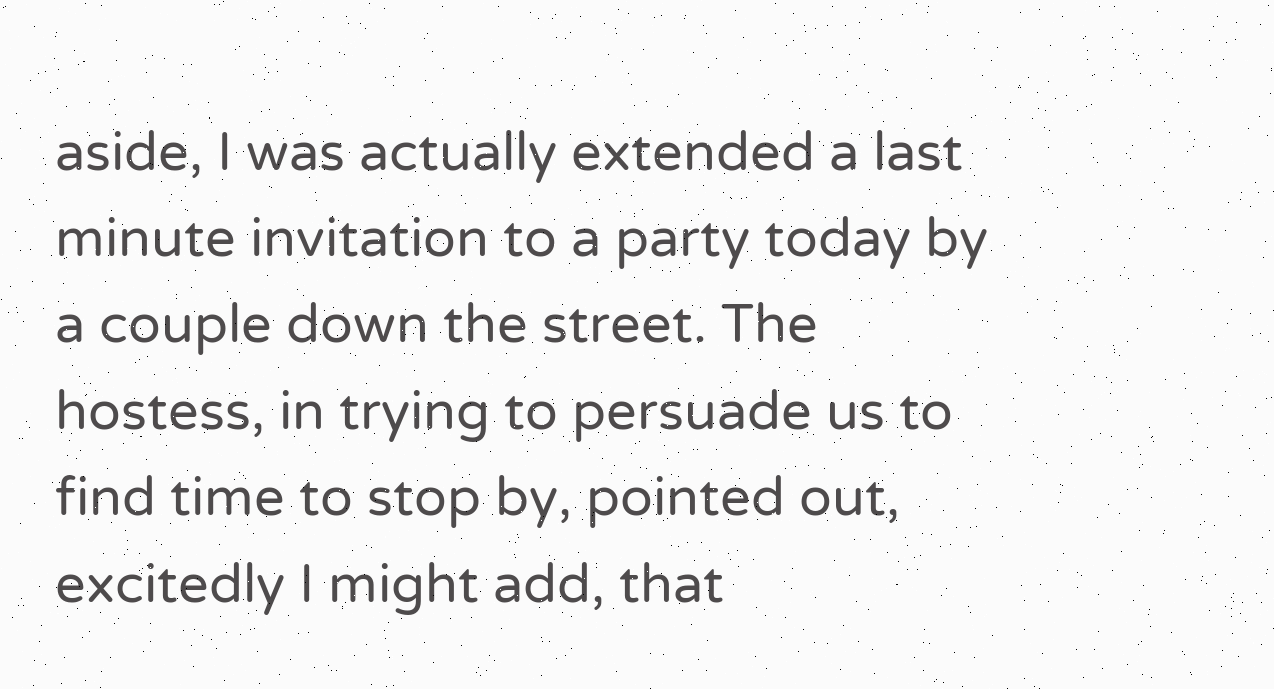aside, I was actually extended a last minute invitation to a party today by a couple down the street. The hostess, in trying to persuade us to find time to stop by, pointed out, excitedly I might add, that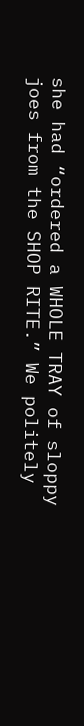she had “ordered a WHOLE TRAY of sloppy joes from the SHOP RITE.” We politely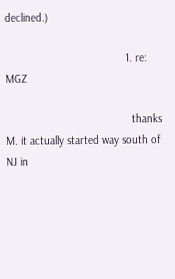declined.)

                                        1. re: MGZ

                                          thanks M. it actually started way south of NJ in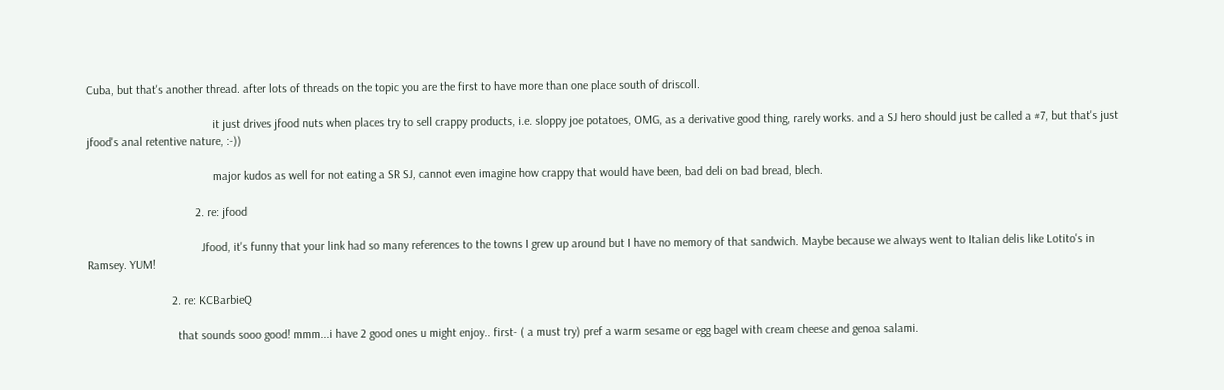Cuba, but that's another thread. after lots of threads on the topic you are the first to have more than one place south of driscoll.

                                          it just drives jfood nuts when places try to sell crappy products, i.e. sloppy joe potatoes, OMG, as a derivative good thing, rarely works. and a SJ hero should just be called a #7, but that's just jfood's anal retentive nature, :-))

                                          major kudos as well for not eating a SR SJ, cannot even imagine how crappy that would have been, bad deli on bad bread, blech.

                                    2. re: jfood

                                      Jfood, it's funny that your link had so many references to the towns I grew up around but I have no memory of that sandwich. Maybe because we always went to Italian delis like Lotito's in Ramsey. YUM!

                            2. re: KCBarbieQ

                              that sounds sooo good! mmm...i have 2 good ones u might enjoy.. first- ( a must try) pref a warm sesame or egg bagel with cream cheese and genoa salami.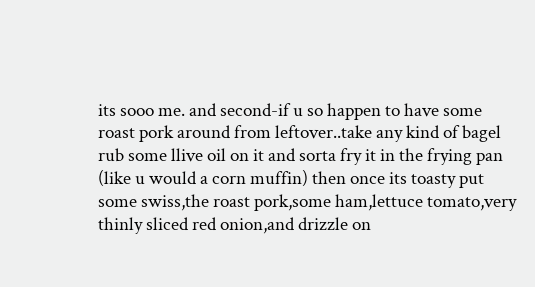its sooo me. and second-if u so happen to have some roast pork around from leftover..take any kind of bagel rub some llive oil on it and sorta fry it in the frying pan (like u would a corn muffin) then once its toasty put some swiss,the roast pork,some ham,lettuce tomato,very thinly sliced red onion,and drizzle on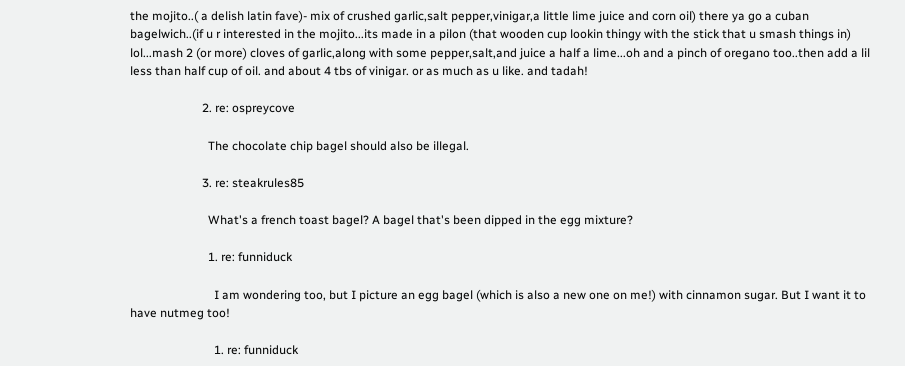the mojito..( a delish latin fave)- mix of crushed garlic,salt pepper,vinigar,a little lime juice and corn oil) there ya go a cuban bagelwich..(if u r interested in the mojito...its made in a pilon (that wooden cup lookin thingy with the stick that u smash things in) lol...mash 2 (or more) cloves of garlic,along with some pepper,salt,and juice a half a lime...oh and a pinch of oregano too..then add a lil less than half cup of oil. and about 4 tbs of vinigar. or as much as u like. and tadah!

                        2. re: ospreycove

                          The chocolate chip bagel should also be illegal.

                        3. re: steakrules85

                          What's a french toast bagel? A bagel that's been dipped in the egg mixture?

                          1. re: funniduck

                            I am wondering too, but I picture an egg bagel (which is also a new one on me!) with cinnamon sugar. But I want it to have nutmeg too!

                            1. re: funniduck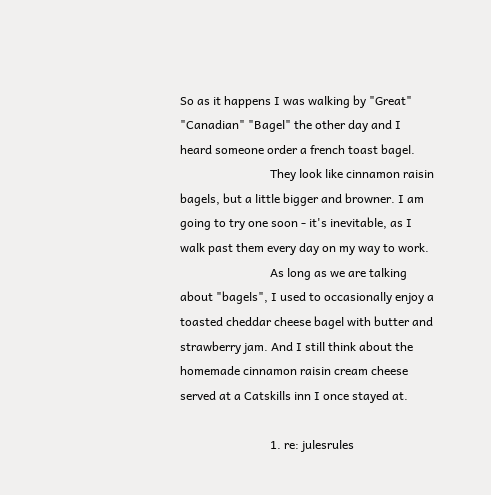So as it happens I was walking by "Great" "Canadian" "Bagel" the other day and I heard someone order a french toast bagel.
                              They look like cinnamon raisin bagels, but a little bigger and browner. I am going to try one soon - it's inevitable, as I walk past them every day on my way to work.
                              As long as we are talking about "bagels", I used to occasionally enjoy a toasted cheddar cheese bagel with butter and strawberry jam. And I still think about the homemade cinnamon raisin cream cheese served at a Catskills inn I once stayed at.

                              1. re: julesrules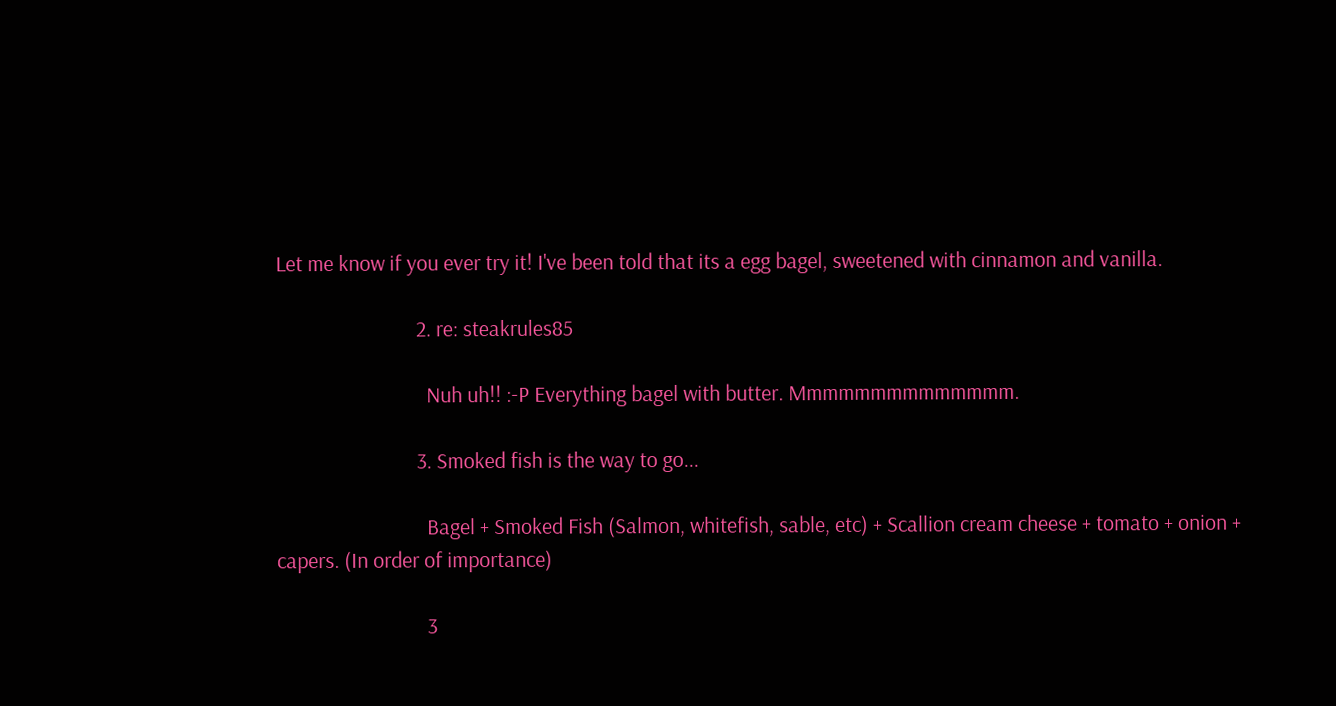Let me know if you ever try it! I've been told that its a egg bagel, sweetened with cinnamon and vanilla.

                            2. re: steakrules85

                              Nuh uh!! :-P Everything bagel with butter. Mmmmmmmmmmmmmm.

                            3. Smoked fish is the way to go...

                              Bagel + Smoked Fish (Salmon, whitefish, sable, etc) + Scallion cream cheese + tomato + onion + capers. (In order of importance)

                              3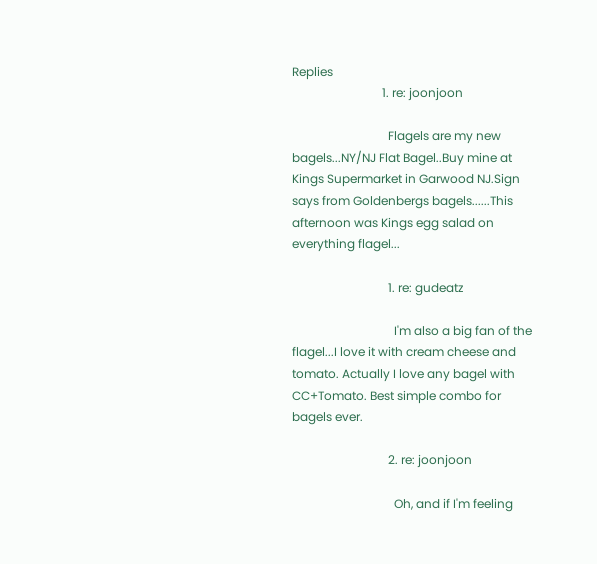Replies
                              1. re: joonjoon

                                Flagels are my new bagels...NY/NJ Flat Bagel..Buy mine at Kings Supermarket in Garwood NJ.Sign says from Goldenbergs bagels......This afternoon was Kings egg salad on everything flagel...

                                1. re: gudeatz

                                  I'm also a big fan of the flagel...I love it with cream cheese and tomato. Actually I love any bagel with CC+Tomato. Best simple combo for bagels ever.

                                2. re: joonjoon

                                  Oh, and if I'm feeling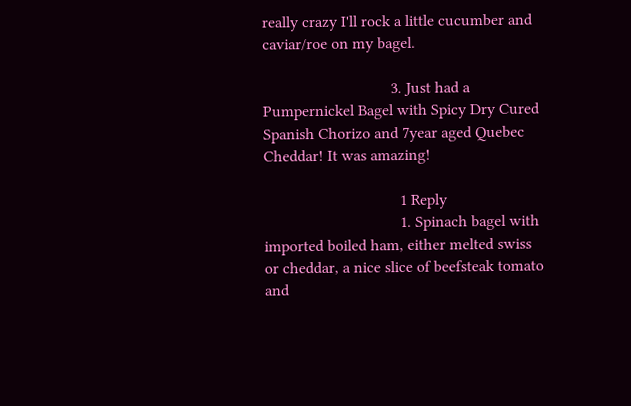really crazy I'll rock a little cucumber and caviar/roe on my bagel.

                                3. Just had a Pumpernickel Bagel with Spicy Dry Cured Spanish Chorizo and 7year aged Quebec Cheddar! It was amazing!

                                  1 Reply
                                  1. Spinach bagel with imported boiled ham, either melted swiss or cheddar, a nice slice of beefsteak tomato and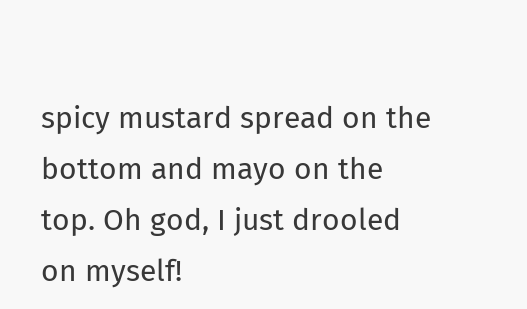spicy mustard spread on the bottom and mayo on the top. Oh god, I just drooled on myself!